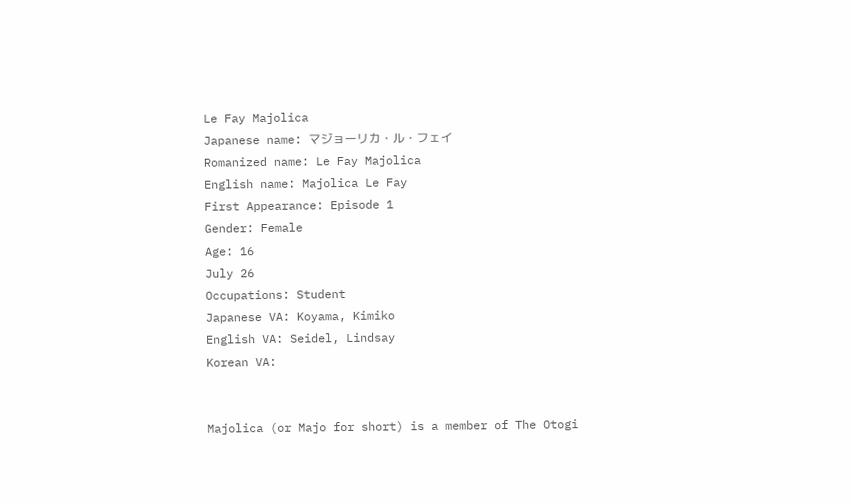Le Fay Majolica
Japanese name: マジョーリカ・ル・フェイ
Romanized name: Le Fay Majolica
English name: Majolica Le Fay
First Appearance: Episode 1
Gender: Female
Age: 16
July 26
Occupations: Student
Japanese VA: Koyama, Kimiko
English VA: Seidel, Lindsay
Korean VA:


Majolica (or Majo for short) is a member of The Otogi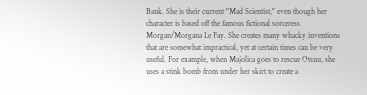Bank. She is their current "Mad Scientist," even though her character is based off the famous fictional sorceress Morgan/Morgana Le Fay. She creates many whacky inventions that are somewhat impractical, yet at certain times can be very useful. For example, when Majolica goes to rescue Otsuu, she uses a stink bomb from under her skirt to create a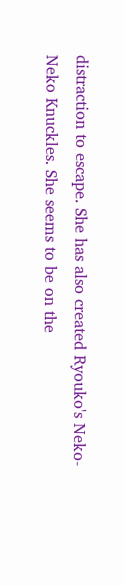distraction to escape. She has also created Ryouko's Neko-Neko Knuckles. She seems to be on the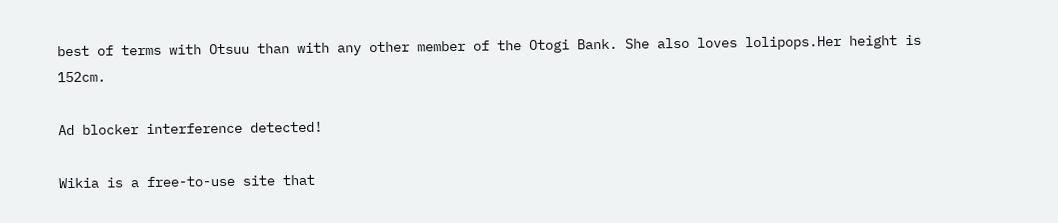best of terms with Otsuu than with any other member of the Otogi Bank. She also loves lolipops.Her height is 152cm.

Ad blocker interference detected!

Wikia is a free-to-use site that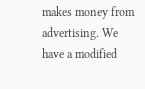makes money from advertising. We have a modified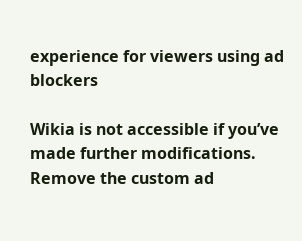experience for viewers using ad blockers

Wikia is not accessible if you’ve made further modifications. Remove the custom ad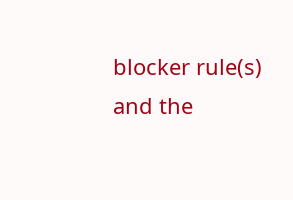blocker rule(s) and the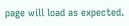page will load as expected.